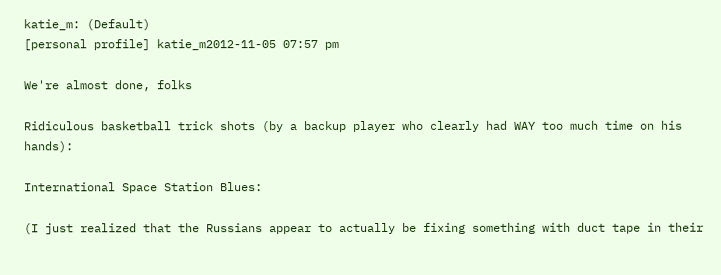katie_m: (Default)
[personal profile] katie_m2012-11-05 07:57 pm

We're almost done, folks

Ridiculous basketball trick shots (by a backup player who clearly had WAY too much time on his hands):

International Space Station Blues:

(I just realized that the Russians appear to actually be fixing something with duct tape in their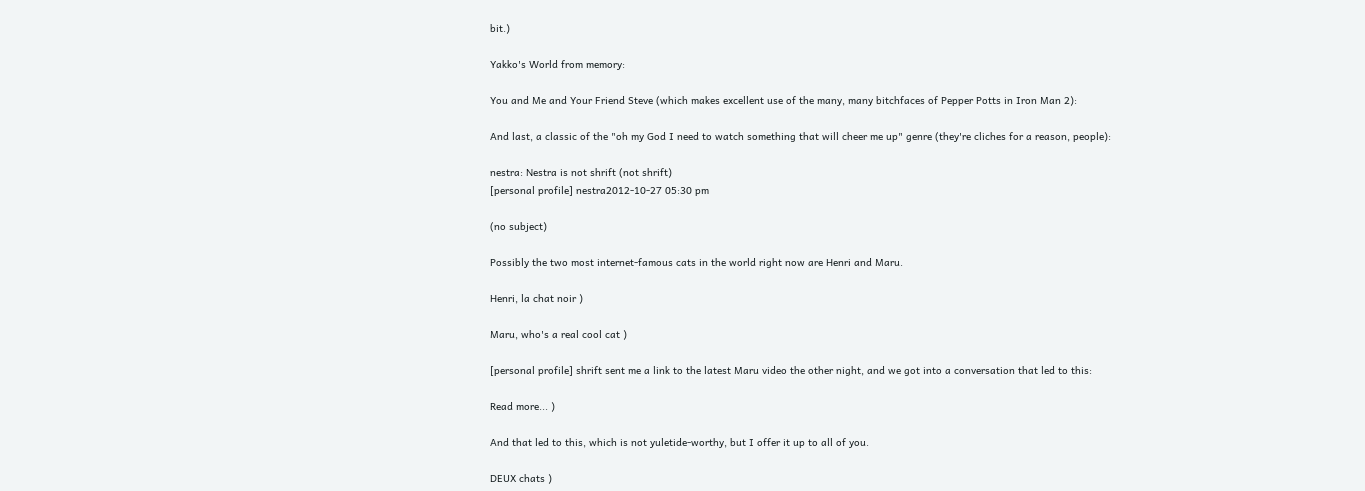bit.)

Yakko's World from memory:

You and Me and Your Friend Steve (which makes excellent use of the many, many bitchfaces of Pepper Potts in Iron Man 2):

And last, a classic of the "oh my God I need to watch something that will cheer me up" genre (they're cliches for a reason, people):

nestra: Nestra is not shrift (not shrift)
[personal profile] nestra2012-10-27 05:30 pm

(no subject)

Possibly the two most internet-famous cats in the world right now are Henri and Maru.

Henri, la chat noir )

Maru, who's a real cool cat )

[personal profile] shrift sent me a link to the latest Maru video the other night, and we got into a conversation that led to this:

Read more... )

And that led to this, which is not yuletide-worthy, but I offer it up to all of you.

DEUX chats )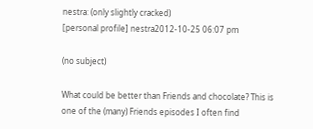nestra: (only slightly cracked)
[personal profile] nestra2012-10-25 06:07 pm

(no subject)

What could be better than Friends and chocolate? This is one of the (many) Friends episodes I often find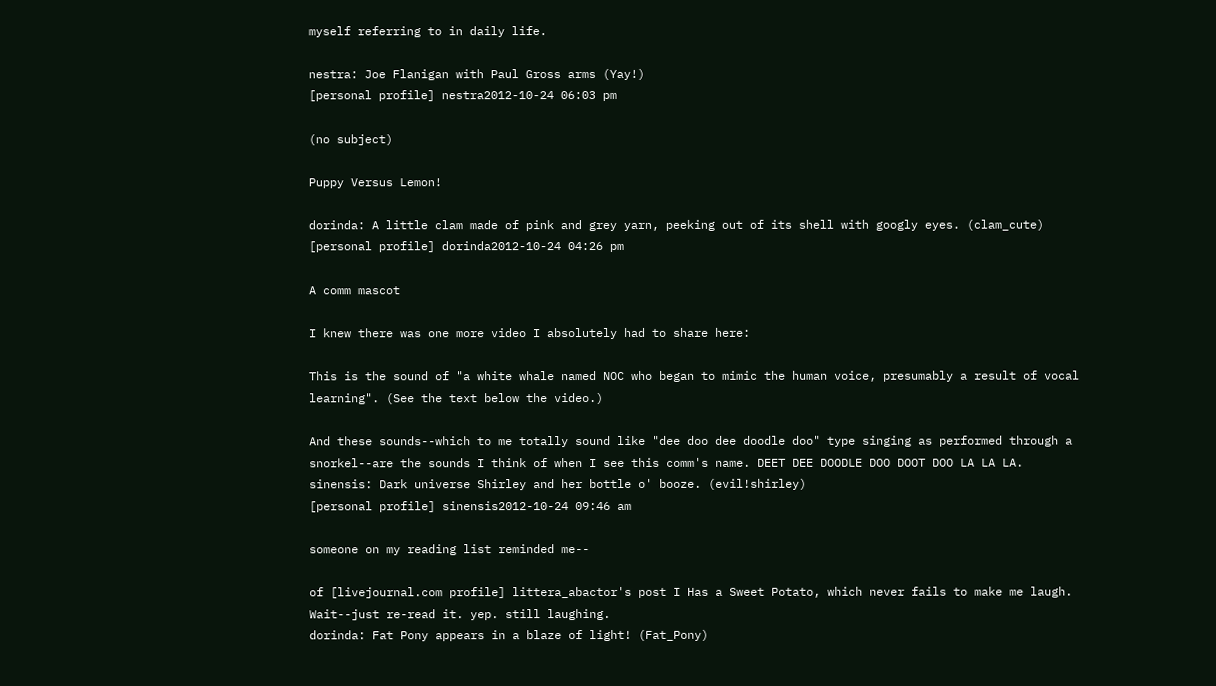myself referring to in daily life.

nestra: Joe Flanigan with Paul Gross arms (Yay!)
[personal profile] nestra2012-10-24 06:03 pm

(no subject)

Puppy Versus Lemon!

dorinda: A little clam made of pink and grey yarn, peeking out of its shell with googly eyes. (clam_cute)
[personal profile] dorinda2012-10-24 04:26 pm

A comm mascot

I knew there was one more video I absolutely had to share here:

This is the sound of "a white whale named NOC who began to mimic the human voice, presumably a result of vocal learning". (See the text below the video.)

And these sounds--which to me totally sound like "dee doo dee doodle doo" type singing as performed through a snorkel--are the sounds I think of when I see this comm's name. DEET DEE DOODLE DOO DOOT DOO LA LA LA.
sinensis: Dark universe Shirley and her bottle o' booze. (evil!shirley)
[personal profile] sinensis2012-10-24 09:46 am

someone on my reading list reminded me--

of [livejournal.com profile] littera_abactor's post I Has a Sweet Potato, which never fails to make me laugh. Wait--just re-read it. yep. still laughing.
dorinda: Fat Pony appears in a blaze of light! (Fat_Pony)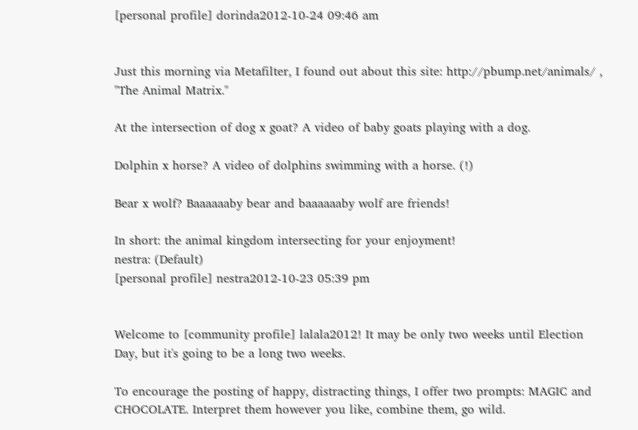[personal profile] dorinda2012-10-24 09:46 am


Just this morning via Metafilter, I found out about this site: http://pbump.net/animals/ , "The Animal Matrix."

At the intersection of dog x goat? A video of baby goats playing with a dog.

Dolphin x horse? A video of dolphins swimming with a horse. (!)

Bear x wolf? Baaaaaaby bear and baaaaaaby wolf are friends!

In short: the animal kingdom intersecting for your enjoyment!
nestra: (Default)
[personal profile] nestra2012-10-23 05:39 pm


Welcome to [community profile] lalala2012! It may be only two weeks until Election Day, but it's going to be a long two weeks.

To encourage the posting of happy, distracting things, I offer two prompts: MAGIC and CHOCOLATE. Interpret them however you like, combine them, go wild.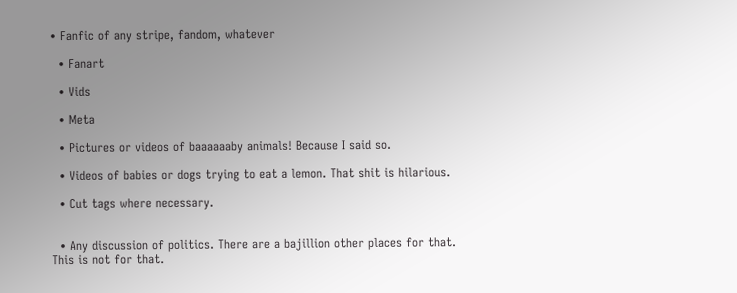• Fanfic of any stripe, fandom, whatever

  • Fanart

  • Vids

  • Meta

  • Pictures or videos of baaaaaaby animals! Because I said so.

  • Videos of babies or dogs trying to eat a lemon. That shit is hilarious.

  • Cut tags where necessary.


  • Any discussion of politics. There are a bajillion other places for that. This is not for that.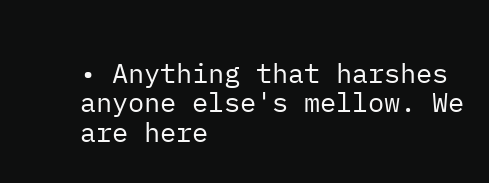• Anything that harshes anyone else's mellow. We are here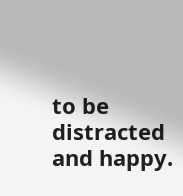to be distracted and happy.